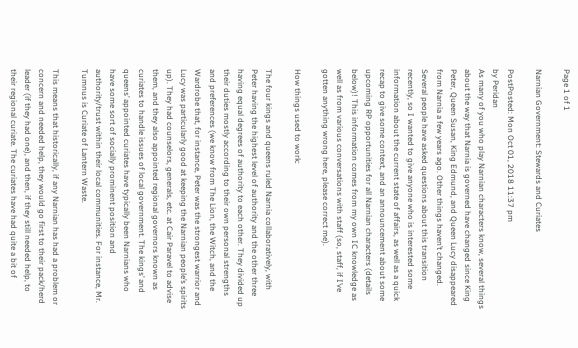Page 1 of 1

Narnian Government: Stewards and Curiates

PostPosted: Mon Oct 01, 2018 11:37 pm
by Peridan
As many of you who play Narnian characters know, several things about the way that Narnia is governed have changed since King Peter, Queen Susan, King Edmund, and Queen Lucy disappeared from Narnia a few years ago. Other things haven’t changed. Several people have asked questions about this transition recently, so I wanted to give anyone who is interested some information about the current state of affairs, as well as a quick recap to give some context, and an announcement about some upcoming RP opportunities for all Narnian characters (details below)! This information comes from my own IC knowledge as well as from various conversations with staff (so, staff, if I’ve gotten anything wrong here, please correct me).

How things used to work:

The four kings and queens ruled Narnia collaboratively, with Peter having the highest level of authority and the other three having equal degrees of authority to each other. They divided up their duties mostly according to their own personal strengths and preferences (we know from The Lion, the Witch, and the Wardrobe that, for instance, Peter was the strongest warrior and Lucy was particularly good at keeping the Narnian people’s spirits up). They had counselors, generals, etc. at Cair Paravel to advise them, and they also appointed regional governors known as curiates to handle issues of local government. The kings’ and queens’ appointed curiates have typically been Narnians who have some sort of socially prominent position and authority/trust within their local communities. For instance, Mr. Tumnus is Curiate of Lantern Waste.

This means that historically, if any Narnian has had a problem or concern and needed help, they would go first to their pack/herd leader (if they had one), and then, if they still needed help, to their regional curiate. The curiates have had quite a bit of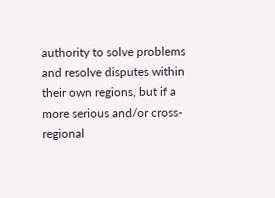authority to solve problems and resolve disputes within their own regions, but if a more serious and/or cross-regional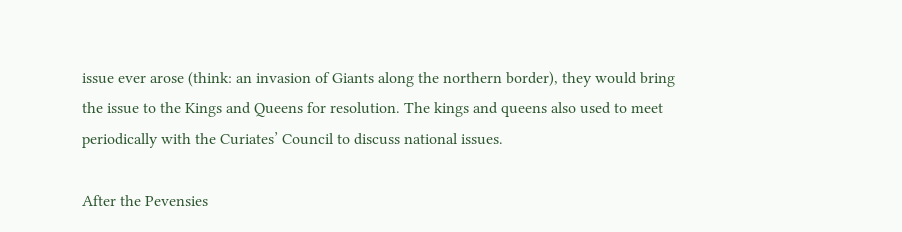issue ever arose (think: an invasion of Giants along the northern border), they would bring the issue to the Kings and Queens for resolution. The kings and queens also used to meet periodically with the Curiates’ Council to discuss national issues.

After the Pevensies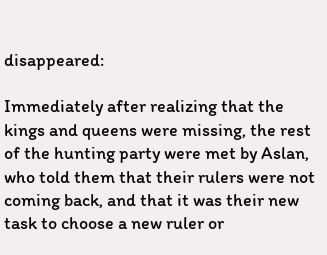disappeared:

Immediately after realizing that the kings and queens were missing, the rest of the hunting party were met by Aslan, who told them that their rulers were not coming back, and that it was their new task to choose a new ruler or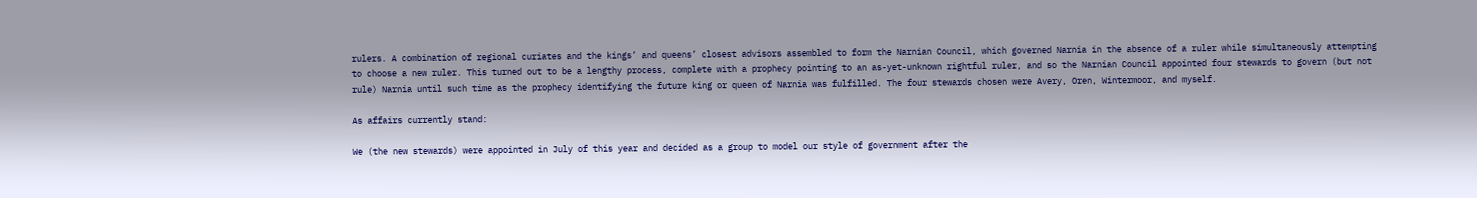rulers. A combination of regional curiates and the kings’ and queens’ closest advisors assembled to form the Narnian Council, which governed Narnia in the absence of a ruler while simultaneously attempting to choose a new ruler. This turned out to be a lengthy process, complete with a prophecy pointing to an as-yet-unknown rightful ruler, and so the Narnian Council appointed four stewards to govern (but not rule) Narnia until such time as the prophecy identifying the future king or queen of Narnia was fulfilled. The four stewards chosen were Avery, Oren, Wintermoor, and myself.

As affairs currently stand:

We (the new stewards) were appointed in July of this year and decided as a group to model our style of government after the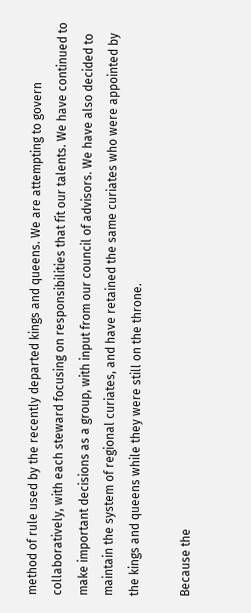method of rule used by the recently departed kings and queens. We are attempting to govern collaboratively, with each steward focusing on responsibilities that fit our talents. We have continued to make important decisions as a group, with input from our council of advisors. We have also decided to maintain the system of regional curiates, and have retained the same curiates who were appointed by the kings and queens while they were still on the throne.

Because the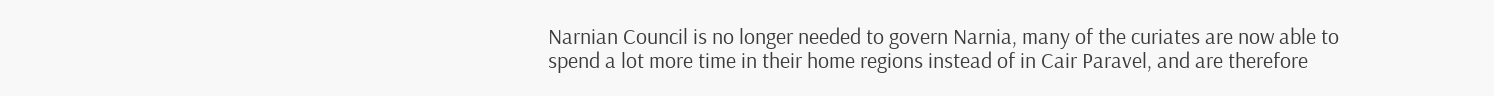Narnian Council is no longer needed to govern Narnia, many of the curiates are now able to spend a lot more time in their home regions instead of in Cair Paravel, and are therefore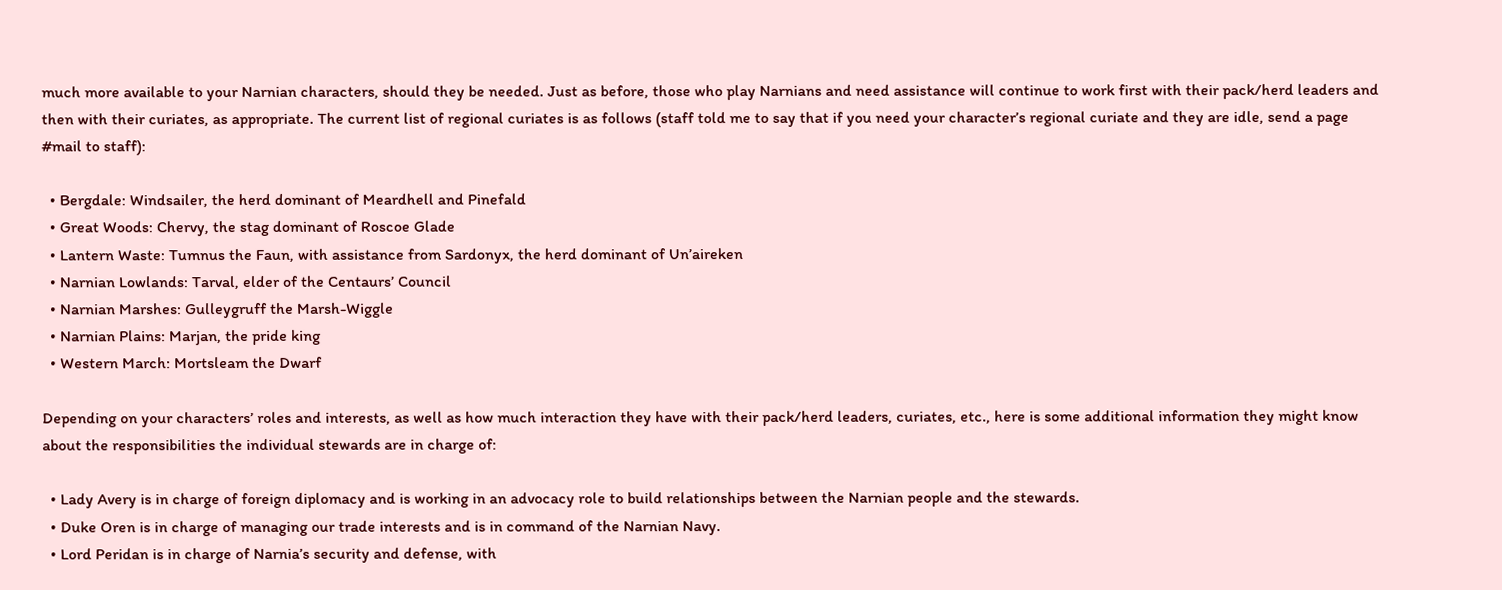much more available to your Narnian characters, should they be needed. Just as before, those who play Narnians and need assistance will continue to work first with their pack/herd leaders and then with their curiates, as appropriate. The current list of regional curiates is as follows (staff told me to say that if you need your character’s regional curiate and they are idle, send a page #mail to staff):

  • Bergdale: Windsailer, the herd dominant of Meardhell and Pinefald
  • Great Woods: Chervy, the stag dominant of Roscoe Glade
  • Lantern Waste: Tumnus the Faun, with assistance from Sardonyx, the herd dominant of Un’aireken
  • Narnian Lowlands: Tarval, elder of the Centaurs’ Council
  • Narnian Marshes: Gulleygruff the Marsh-Wiggle
  • Narnian Plains: Marjan, the pride king
  • Western March: Mortsleam the Dwarf

Depending on your characters’ roles and interests, as well as how much interaction they have with their pack/herd leaders, curiates, etc., here is some additional information they might know about the responsibilities the individual stewards are in charge of:

  • Lady Avery is in charge of foreign diplomacy and is working in an advocacy role to build relationships between the Narnian people and the stewards.
  • Duke Oren is in charge of managing our trade interests and is in command of the Narnian Navy.
  • Lord Peridan is in charge of Narnia’s security and defense, with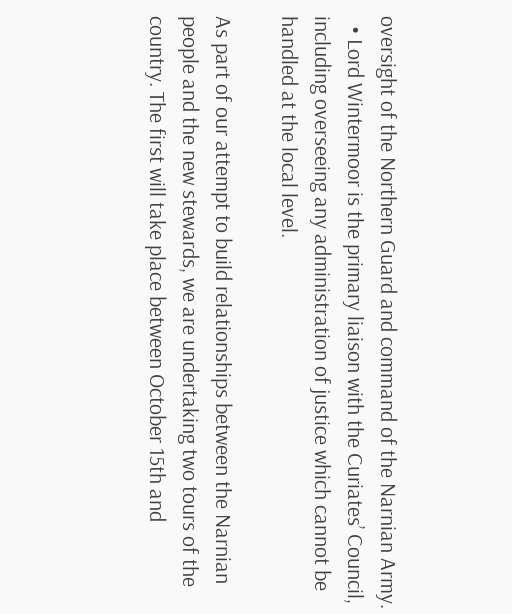oversight of the Northern Guard and command of the Narnian Army.
  • Lord Wintermoor is the primary liaison with the Curiates’ Council, including overseeing any administration of justice which cannot be handled at the local level.

As part of our attempt to build relationships between the Narnian people and the new stewards, we are undertaking two tours of the country. The first will take place between October 15th and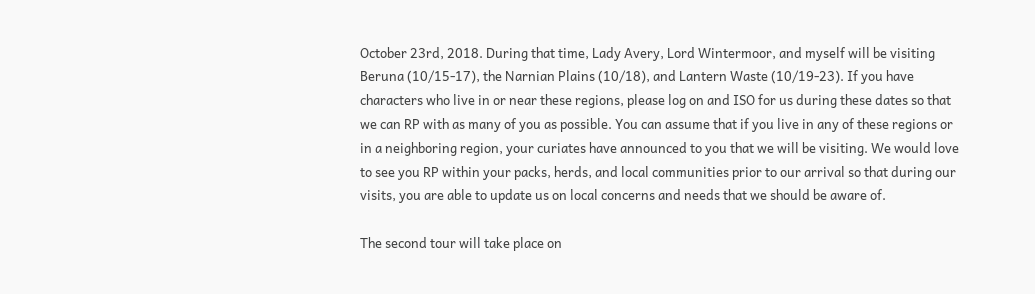October 23rd, 2018. During that time, Lady Avery, Lord Wintermoor, and myself will be visiting Beruna (10/15-17), the Narnian Plains (10/18), and Lantern Waste (10/19-23). If you have characters who live in or near these regions, please log on and ISO for us during these dates so that we can RP with as many of you as possible. You can assume that if you live in any of these regions or in a neighboring region, your curiates have announced to you that we will be visiting. We would love to see you RP within your packs, herds, and local communities prior to our arrival so that during our visits, you are able to update us on local concerns and needs that we should be aware of.

The second tour will take place on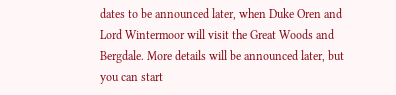dates to be announced later, when Duke Oren and Lord Wintermoor will visit the Great Woods and Bergdale. More details will be announced later, but you can start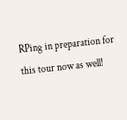RPing in preparation for this tour now as well!